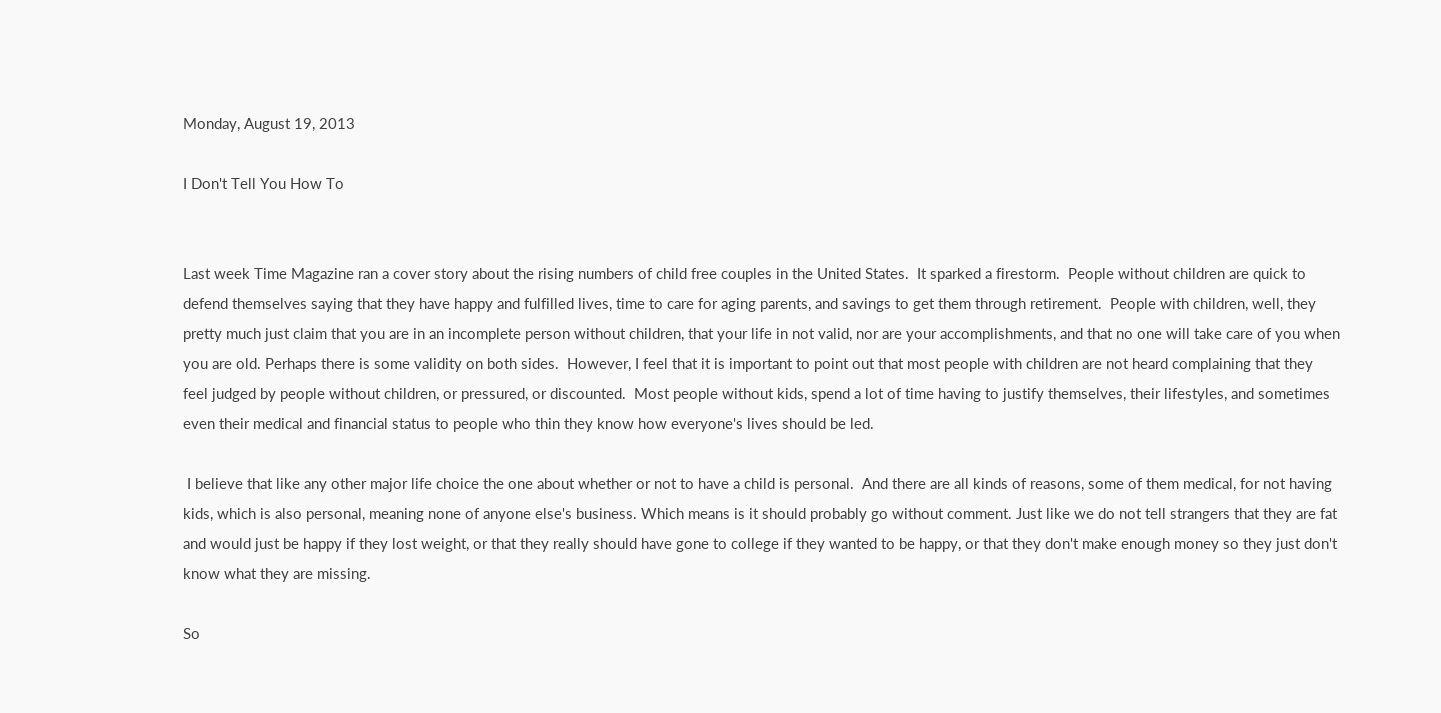Monday, August 19, 2013

I Don't Tell You How To


Last week Time Magazine ran a cover story about the rising numbers of child free couples in the United States.  It sparked a firestorm.  People without children are quick to defend themselves saying that they have happy and fulfilled lives, time to care for aging parents, and savings to get them through retirement.  People with children, well, they pretty much just claim that you are in an incomplete person without children, that your life in not valid, nor are your accomplishments, and that no one will take care of you when you are old. Perhaps there is some validity on both sides.  However, I feel that it is important to point out that most people with children are not heard complaining that they feel judged by people without children, or pressured, or discounted.  Most people without kids, spend a lot of time having to justify themselves, their lifestyles, and sometimes even their medical and financial status to people who thin they know how everyone's lives should be led.

 I believe that like any other major life choice the one about whether or not to have a child is personal.  And there are all kinds of reasons, some of them medical, for not having kids, which is also personal, meaning none of anyone else's business. Which means is it should probably go without comment. Just like we do not tell strangers that they are fat and would just be happy if they lost weight, or that they really should have gone to college if they wanted to be happy, or that they don't make enough money so they just don't know what they are missing.

So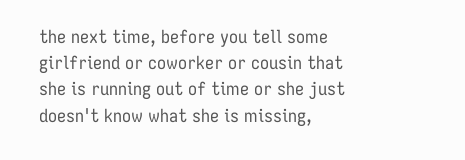the next time, before you tell some girlfriend or coworker or cousin that she is running out of time or she just doesn't know what she is missing,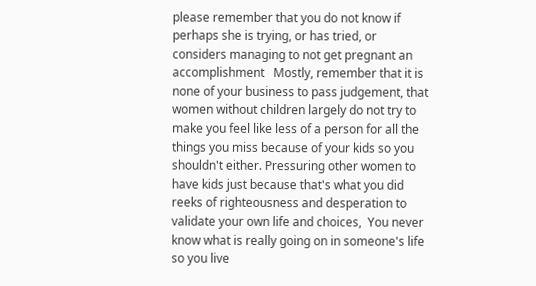please remember that you do not know if perhaps she is trying, or has tried, or considers managing to not get pregnant an accomplishment   Mostly, remember that it is none of your business to pass judgement, that women without children largely do not try to make you feel like less of a person for all the things you miss because of your kids so you shouldn't either. Pressuring other women to have kids just because that's what you did reeks of righteousness and desperation to validate your own life and choices,  You never know what is really going on in someone's life so you live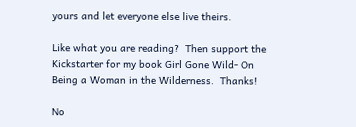yours and let everyone else live theirs.

Like what you are reading?  Then support the Kickstarter for my book Girl Gone Wild- On Being a Woman in the Wilderness.  Thanks!

No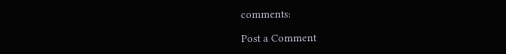comments:

Post a Comment